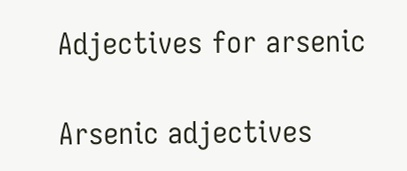Adjectives for arsenic

Arsenic adjectives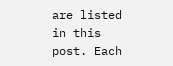are listed in this post. Each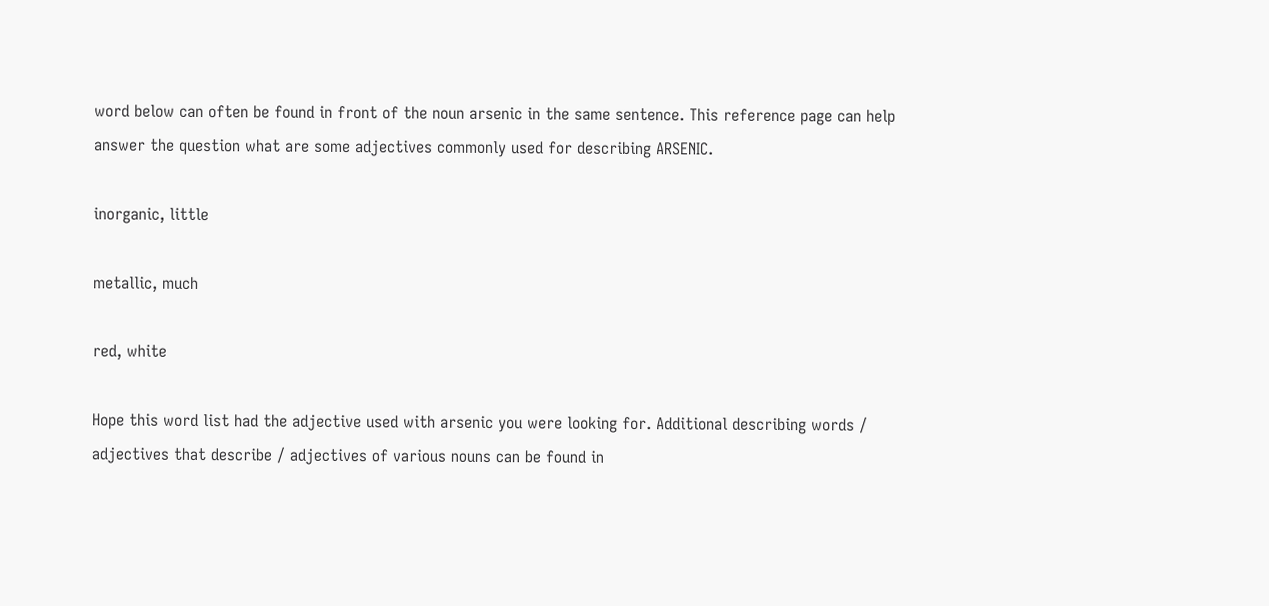word below can often be found in front of the noun arsenic in the same sentence. This reference page can help answer the question what are some adjectives commonly used for describing ARSENIC.

inorganic, little

metallic, much

red, white

Hope this word list had the adjective used with arsenic you were looking for. Additional describing words / adjectives that describe / adjectives of various nouns can be found in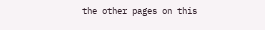the other pages on this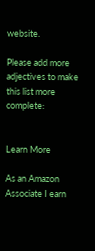website.

Please add more adjectives to make this list more complete:


Learn More

As an Amazon Associate I earn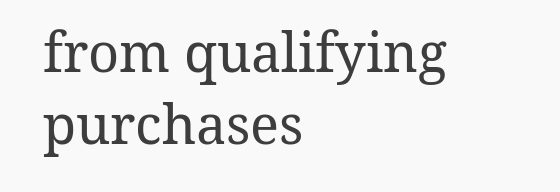from qualifying purchases